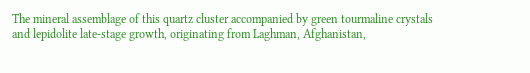The mineral assemblage of this quartz cluster accompanied by green tourmaline crystals and lepidolite late-stage growth, originating from Laghman, Afghanistan,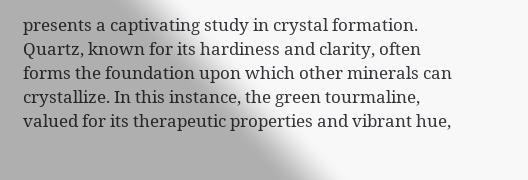presents a captivating study in crystal formation. Quartz, known for its hardiness and clarity, often forms the foundation upon which other minerals can crystallize. In this instance, the green tourmaline, valued for its therapeutic properties and vibrant hue,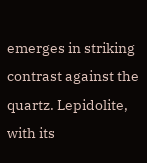emerges in striking contrast against the quartz. Lepidolite, with its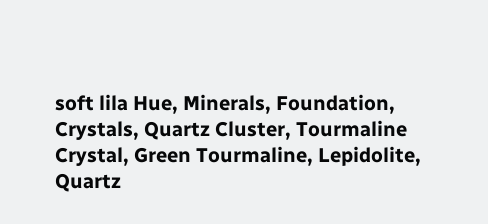soft lila Hue, Minerals, Foundation, Crystals, Quartz Cluster, Tourmaline Crystal, Green Tourmaline, Lepidolite, Quartz